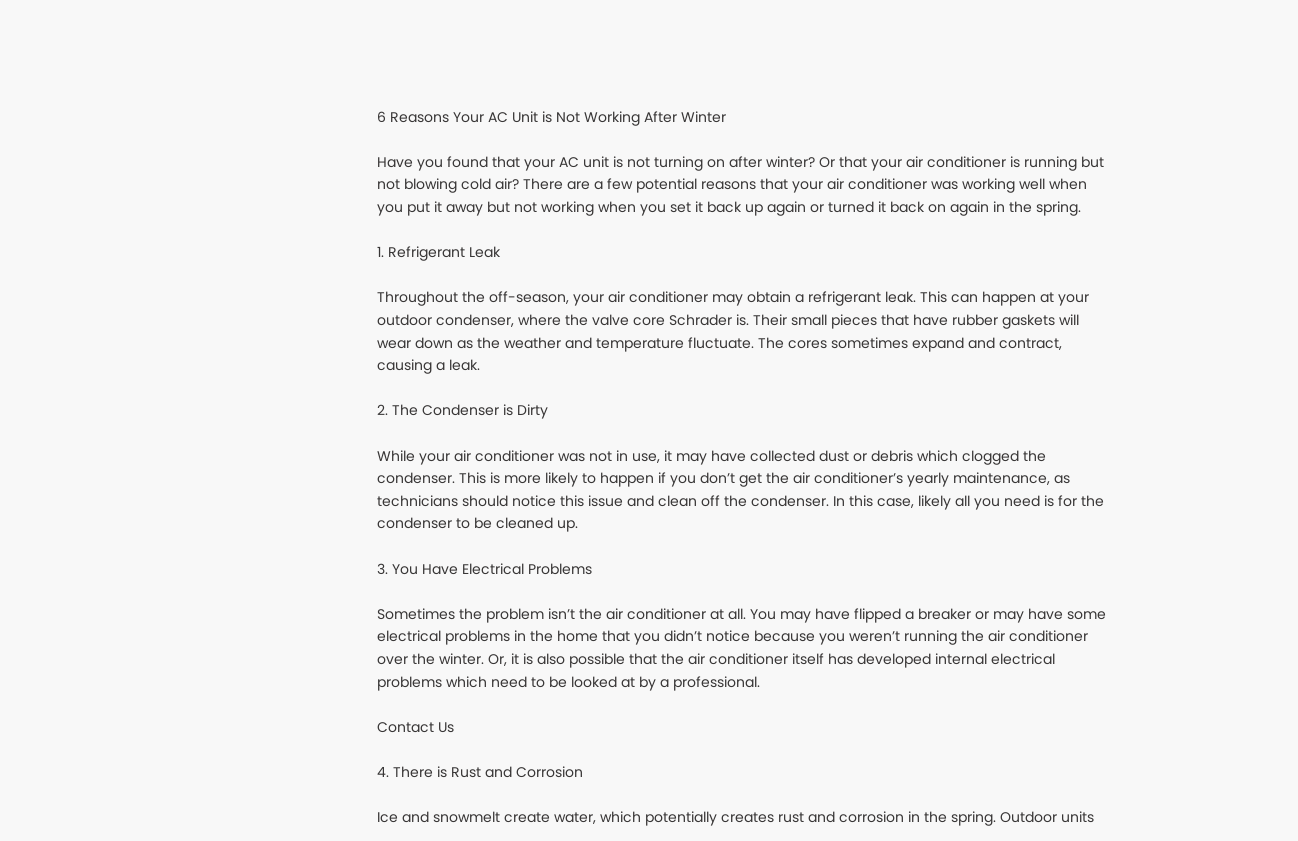6 Reasons Your AC Unit is Not Working After Winter

Have you found that your AC unit is not turning on after winter? Or that your air conditioner is running but not blowing cold air? There are a few potential reasons that your air conditioner was working well when you put it away but not working when you set it back up again or turned it back on again in the spring.

1. Refrigerant Leak

Throughout the off-season, your air conditioner may obtain a refrigerant leak. This can happen at your outdoor condenser, where the valve core Schrader is. Their small pieces that have rubber gaskets will wear down as the weather and temperature fluctuate. The cores sometimes expand and contract, causing a leak.

2. The Condenser is Dirty

While your air conditioner was not in use, it may have collected dust or debris which clogged the condenser. This is more likely to happen if you don’t get the air conditioner’s yearly maintenance, as technicians should notice this issue and clean off the condenser. In this case, likely all you need is for the condenser to be cleaned up.

3. You Have Electrical Problems

Sometimes the problem isn’t the air conditioner at all. You may have flipped a breaker or may have some electrical problems in the home that you didn’t notice because you weren’t running the air conditioner over the winter. Or, it is also possible that the air conditioner itself has developed internal electrical problems which need to be looked at by a professional.

Contact Us

4. There is Rust and Corrosion

Ice and snowmelt create water, which potentially creates rust and corrosion in the spring. Outdoor units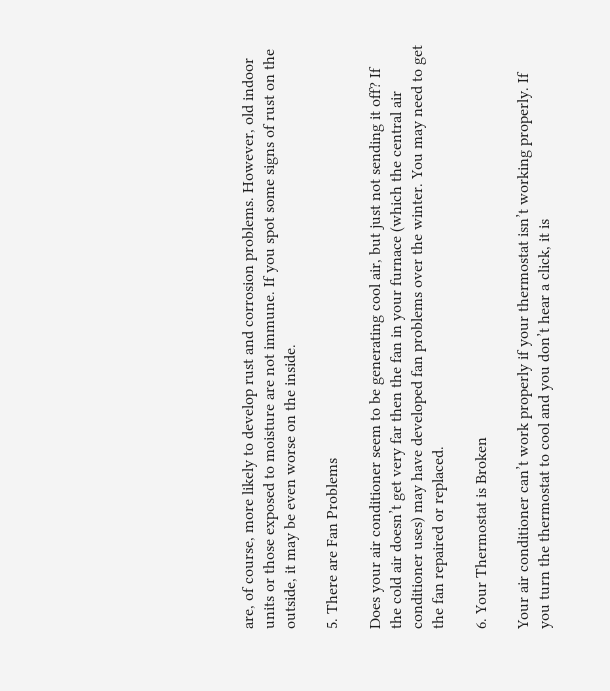are, of course, more likely to develop rust and corrosion problems. However, old indoor units or those exposed to moisture are not immune. If you spot some signs of rust on the outside, it may be even worse on the inside.

5. There are Fan Problems

Does your air conditioner seem to be generating cool air, but just not sending it off? If the cold air doesn’t get very far then the fan in your furnace (which the central air conditioner uses) may have developed fan problems over the winter. You may need to get the fan repaired or replaced.

6. Your Thermostat is Broken

Your air conditioner can’t work properly if your thermostat isn’t working properly. If you turn the thermostat to cool and you don’t hear a click, it is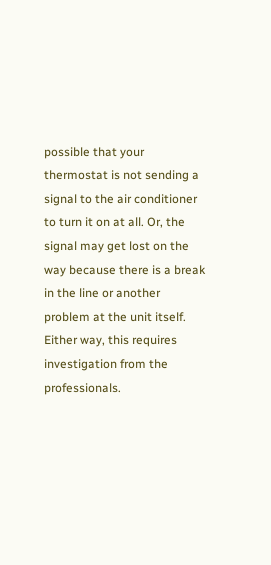possible that your thermostat is not sending a signal to the air conditioner to turn it on at all. Or, the signal may get lost on the way because there is a break in the line or another problem at the unit itself. Either way, this requires investigation from the professionals.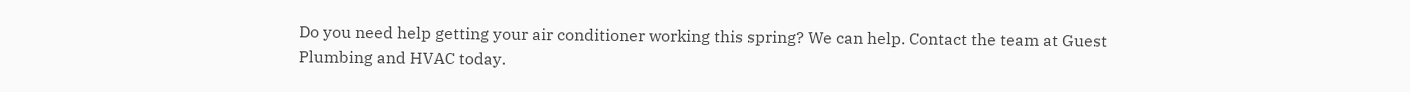Do you need help getting your air conditioner working this spring? We can help. Contact the team at Guest Plumbing and HVAC today.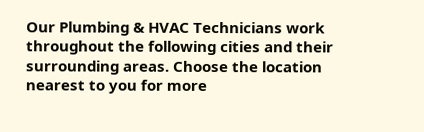Our Plumbing & HVAC Technicians work throughout the following cities and their surrounding areas. Choose the location nearest to you for more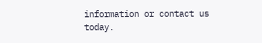information or contact us today.